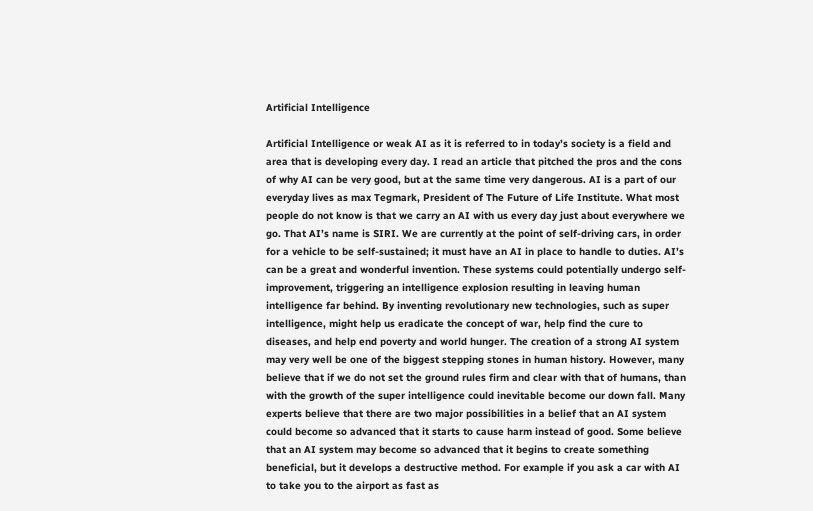Artificial Intelligence

Artificial Intelligence or weak AI as it is referred to in today’s society is a field and area that is developing every day. I read an article that pitched the pros and the cons of why AI can be very good, but at the same time very dangerous. AI is a part of our everyday lives as max Tegmark, President of The Future of Life Institute. What most people do not know is that we carry an AI with us every day just about everywhere we go. That AI’s name is SIRI. We are currently at the point of self-driving cars, in order for a vehicle to be self-sustained; it must have an AI in place to handle to duties. AI’s can be a great and wonderful invention. These systems could potentially undergo self-improvement, triggering an intelligence explosion resulting in leaving human intelligence far behind. By inventing revolutionary new technologies, such as super intelligence, might help us eradicate the concept of war, help find the cure to diseases, and help end poverty and world hunger. The creation of a strong AI system may very well be one of the biggest stepping stones in human history. However, many believe that if we do not set the ground rules firm and clear with that of humans, than with the growth of the super intelligence could inevitable become our down fall. Many experts believe that there are two major possibilities in a belief that an AI system could become so advanced that it starts to cause harm instead of good. Some believe that an AI system may become so advanced that it begins to create something beneficial, but it develops a destructive method. For example if you ask a car with AI to take you to the airport as fast as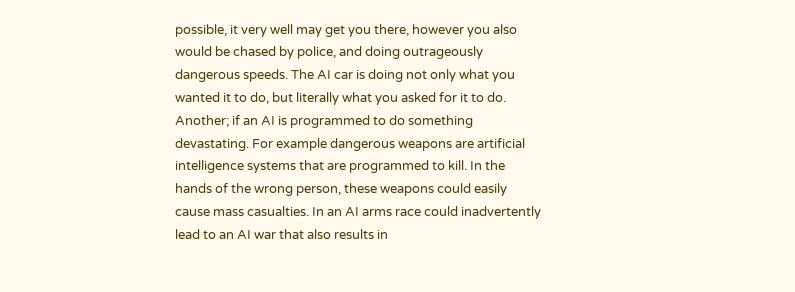possible, it very well may get you there, however you also would be chased by police, and doing outrageously dangerous speeds. The AI car is doing not only what you wanted it to do, but literally what you asked for it to do. Another; if an AI is programmed to do something devastating. For example dangerous weapons are artificial intelligence systems that are programmed to kill. In the hands of the wrong person, these weapons could easily cause mass casualties. In an AI arms race could inadvertently lead to an AI war that also results in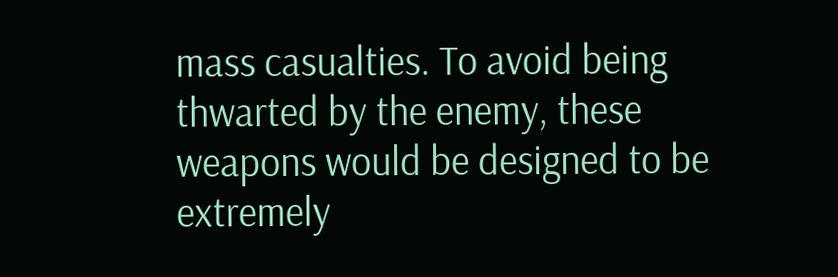mass casualties. To avoid being thwarted by the enemy, these weapons would be designed to be extremely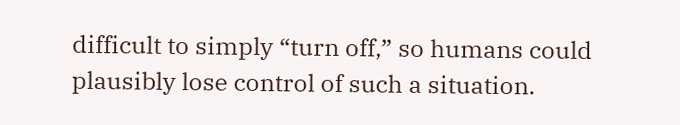difficult to simply “turn off,” so humans could plausibly lose control of such a situation.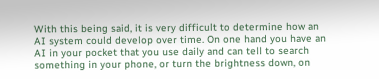With this being said, it is very difficult to determine how an AI system could develop over time. On one hand you have an AI in your pocket that you use daily and can tell to search something in your phone, or turn the brightness down, on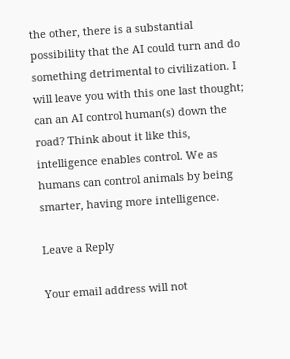the other, there is a substantial possibility that the AI could turn and do something detrimental to civilization. I will leave you with this one last thought; can an AI control human(s) down the road? Think about it like this, intelligence enables control. We as humans can control animals by being smarter, having more intelligence.

Leave a Reply

Your email address will not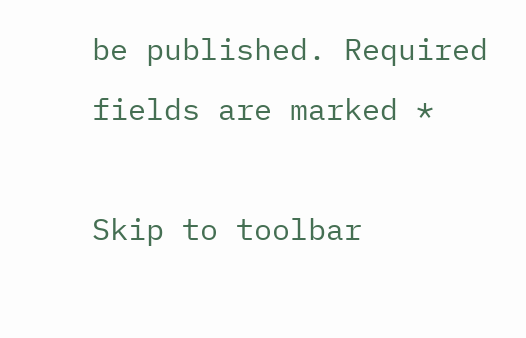be published. Required fields are marked *

Skip to toolbar